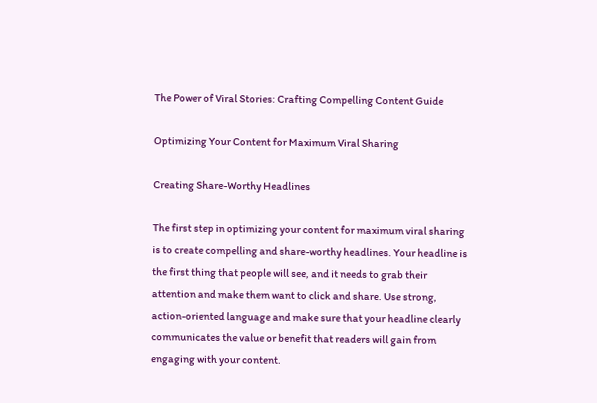The Power of Viral Stories: Crafting Compelling Content Guide

Optimizing Your Content for Maximum Viral Sharing

Creating Share-Worthy Headlines

The first step in optimizing your content for maximum viral sharing is to create compelling and share-worthy headlines. Your headline is the first thing that people will see, and it needs to grab their attention and make them want to click and share. Use strong, action-oriented language and make sure that your headline clearly communicates the value or benefit that readers will gain from engaging with your content.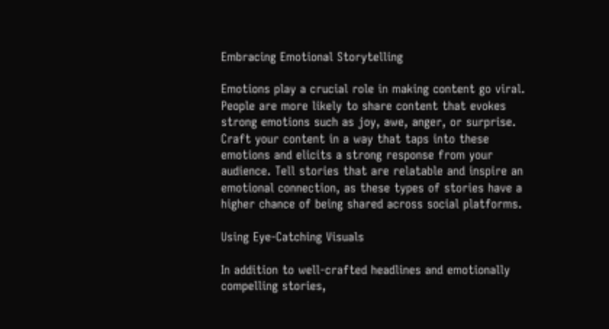Embracing Emotional Storytelling

Emotions play a crucial role in making content go viral. People are more likely to share content that evokes strong emotions such as joy, awe, anger, or surprise. Craft your content in a way that taps into these emotions and elicits a strong response from your audience. Tell stories that are relatable and inspire an emotional connection, as these types of stories have a higher chance of being shared across social platforms.

Using Eye-Catching Visuals

In addition to well-crafted headlines and emotionally compelling stories,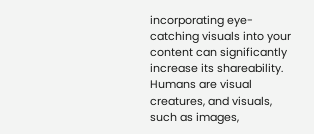incorporating eye-catching visuals into your content can significantly increase its shareability. Humans are visual creatures, and visuals, such as images,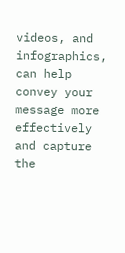videos, and infographics, can help convey your message more effectively and capture the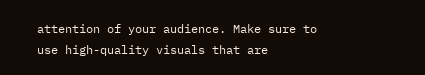attention of your audience. Make sure to use high-quality visuals that are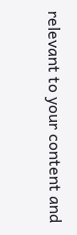relevant to your content and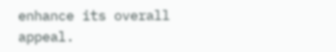enhance its overall appeal.